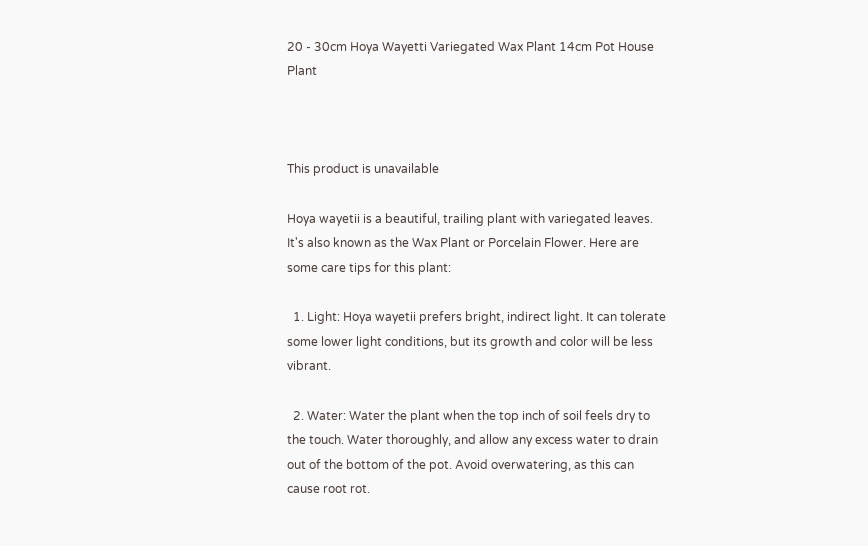20 - 30cm Hoya Wayetti Variegated Wax Plant 14cm Pot House Plant



This product is unavailable

Hoya wayetii is a beautiful, trailing plant with variegated leaves. It's also known as the Wax Plant or Porcelain Flower. Here are some care tips for this plant:

  1. Light: Hoya wayetii prefers bright, indirect light. It can tolerate some lower light conditions, but its growth and color will be less vibrant.

  2. Water: Water the plant when the top inch of soil feels dry to the touch. Water thoroughly, and allow any excess water to drain out of the bottom of the pot. Avoid overwatering, as this can cause root rot.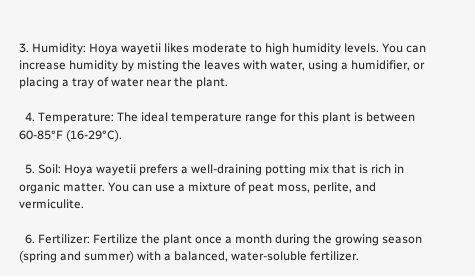3. Humidity: Hoya wayetii likes moderate to high humidity levels. You can increase humidity by misting the leaves with water, using a humidifier, or placing a tray of water near the plant.

  4. Temperature: The ideal temperature range for this plant is between 60-85°F (16-29°C).

  5. Soil: Hoya wayetii prefers a well-draining potting mix that is rich in organic matter. You can use a mixture of peat moss, perlite, and vermiculite.

  6. Fertilizer: Fertilize the plant once a month during the growing season (spring and summer) with a balanced, water-soluble fertilizer.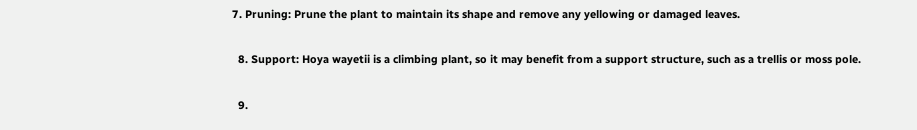7. Pruning: Prune the plant to maintain its shape and remove any yellowing or damaged leaves.

  8. Support: Hoya wayetii is a climbing plant, so it may benefit from a support structure, such as a trellis or moss pole.

  9.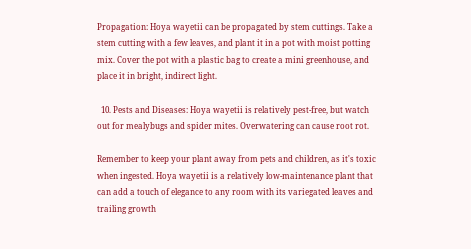Propagation: Hoya wayetii can be propagated by stem cuttings. Take a stem cutting with a few leaves, and plant it in a pot with moist potting mix. Cover the pot with a plastic bag to create a mini greenhouse, and place it in bright, indirect light.

  10. Pests and Diseases: Hoya wayetii is relatively pest-free, but watch out for mealybugs and spider mites. Overwatering can cause root rot.

Remember to keep your plant away from pets and children, as it's toxic when ingested. Hoya wayetii is a relatively low-maintenance plant that can add a touch of elegance to any room with its variegated leaves and trailing growth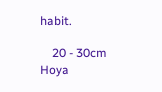habit.

    20 - 30cm Hoya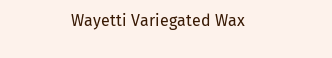Wayetti Variegated Wax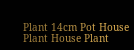Plant 14cm Pot House Plant House Plant